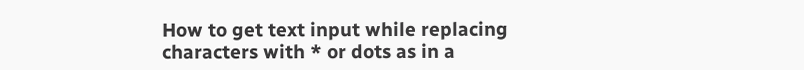How to get text input while replacing characters with * or dots as in a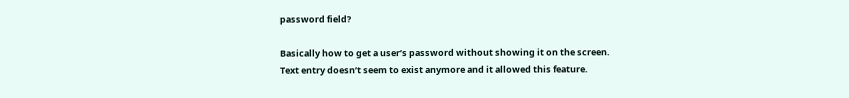password field?

Basically how to get a user’s password without showing it on the screen.
Text entry doesn’t seem to exist anymore and it allowed this feature.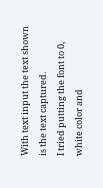With text input the text shown is the text captured.
I tried putting the font to 0, white color and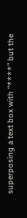superposing a text box with “****” but the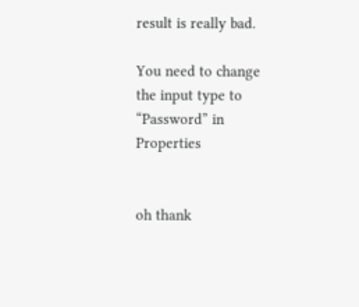result is really bad.

You need to change the input type to “Password” in Properties


oh thank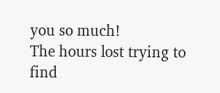you so much!
The hours lost trying to find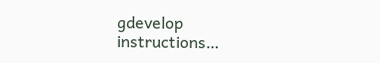gdevelop instructions…